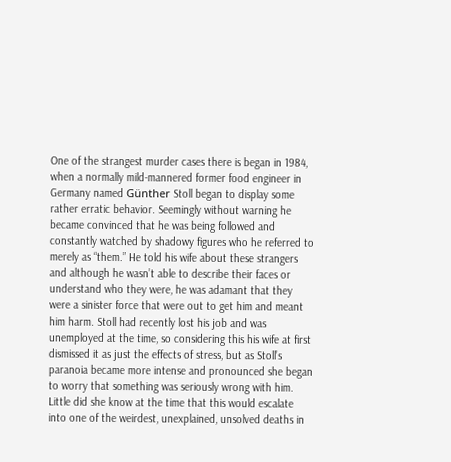One of the strangest murder cases there is began in 1984, when a normally mild-mannered former food engineer in Germany named Günther Stoll began to display some rather erratic behavior. Seemingly without warning he became convinced that he was being followed and constantly watched by shadowy figures who he referred to merely as “them.” He told his wife about these strangers and although he wasn’t able to describe their faces or understand who they were, he was adamant that they were a sinister force that were out to get him and meant him harm. Stoll had recently lost his job and was unemployed at the time, so considering this his wife at first dismissed it as just the effects of stress, but as Stoll’s paranoia became more intense and pronounced she began to worry that something was seriously wrong with him. Little did she know at the time that this would escalate into one of the weirdest, unexplained, unsolved deaths in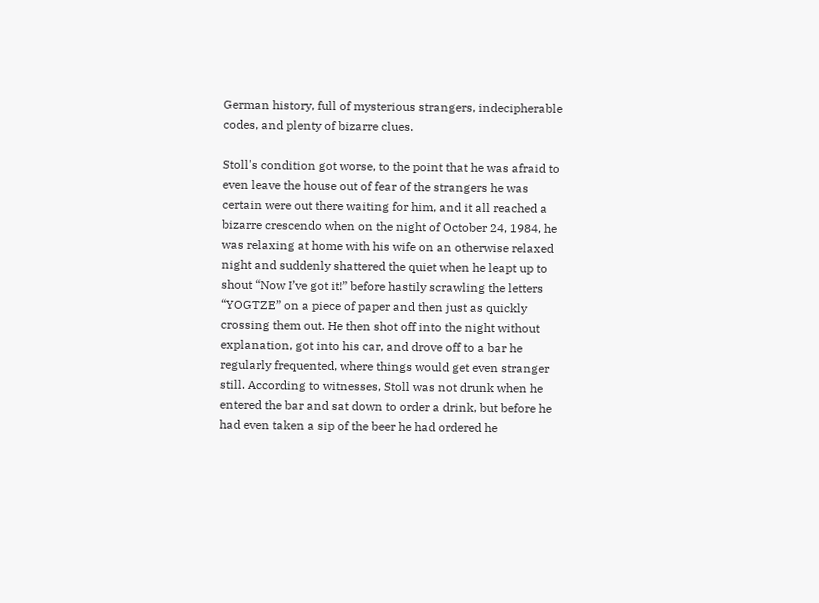German history, full of mysterious strangers, indecipherable codes, and plenty of bizarre clues.

Stoll's condition got worse, to the point that he was afraid to even leave the house out of fear of the strangers he was certain were out there waiting for him, and it all reached a bizarre crescendo when on the night of October 24, 1984, he was relaxing at home with his wife on an otherwise relaxed night and suddenly shattered the quiet when he leapt up to shout “Now I’ve got it!” before hastily scrawling the letters “YOGTZE” on a piece of paper and then just as quickly crossing them out. He then shot off into the night without explanation, got into his car, and drove off to a bar he regularly frequented, where things would get even stranger still. According to witnesses, Stoll was not drunk when he entered the bar and sat down to order a drink, but before he had even taken a sip of the beer he had ordered he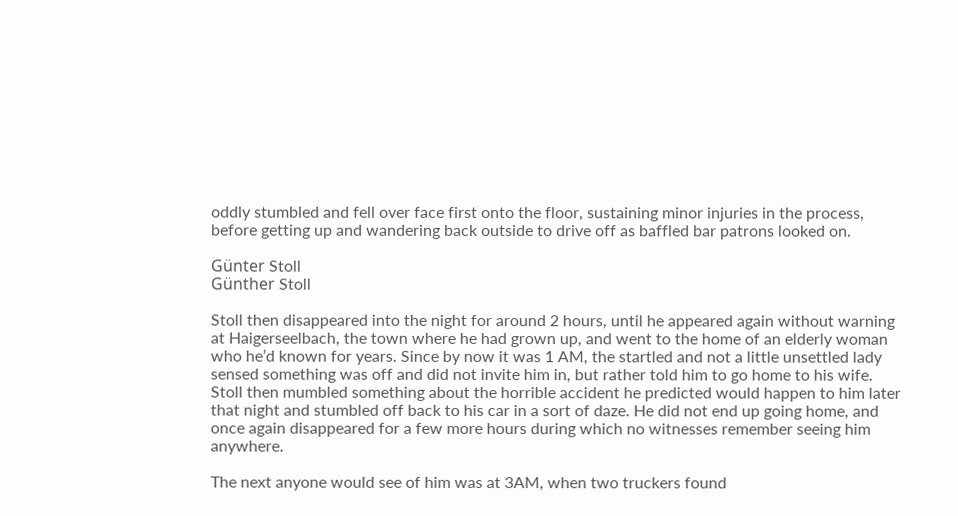oddly stumbled and fell over face first onto the floor, sustaining minor injuries in the process, before getting up and wandering back outside to drive off as baffled bar patrons looked on.

Günter Stoll
Günther Stoll

Stoll then disappeared into the night for around 2 hours, until he appeared again without warning at Haigerseelbach, the town where he had grown up, and went to the home of an elderly woman who he’d known for years. Since by now it was 1 AM, the startled and not a little unsettled lady sensed something was off and did not invite him in, but rather told him to go home to his wife. Stoll then mumbled something about the horrible accident he predicted would happen to him later that night and stumbled off back to his car in a sort of daze. He did not end up going home, and once again disappeared for a few more hours during which no witnesses remember seeing him anywhere.

The next anyone would see of him was at 3AM, when two truckers found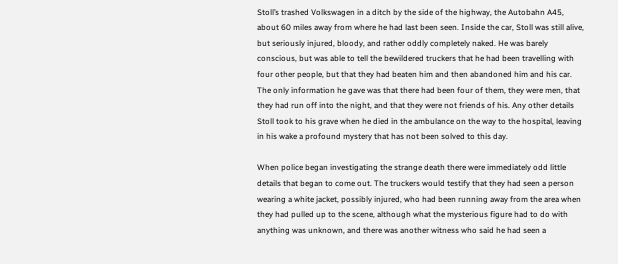Stoll’s trashed Volkswagen in a ditch by the side of the highway, the Autobahn A45, about 60 miles away from where he had last been seen. Inside the car, Stoll was still alive, but seriously injured, bloody, and rather oddly completely naked. He was barely conscious, but was able to tell the bewildered truckers that he had been travelling with four other people, but that they had beaten him and then abandoned him and his car. The only information he gave was that there had been four of them, they were men, that they had run off into the night, and that they were not friends of his. Any other details Stoll took to his grave when he died in the ambulance on the way to the hospital, leaving in his wake a profound mystery that has not been solved to this day.

When police began investigating the strange death there were immediately odd little details that began to come out. The truckers would testify that they had seen a person wearing a white jacket, possibly injured, who had been running away from the area when they had pulled up to the scene, although what the mysterious figure had to do with anything was unknown, and there was another witness who said he had seen a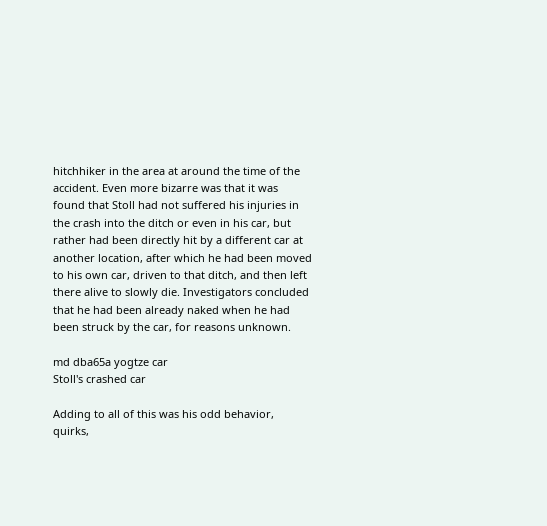hitchhiker in the area at around the time of the accident. Even more bizarre was that it was found that Stoll had not suffered his injuries in the crash into the ditch or even in his car, but rather had been directly hit by a different car at another location, after which he had been moved to his own car, driven to that ditch, and then left there alive to slowly die. Investigators concluded that he had been already naked when he had been struck by the car, for reasons unknown.

md dba65a yogtze car
Stoll's crashed car

Adding to all of this was his odd behavior, quirks,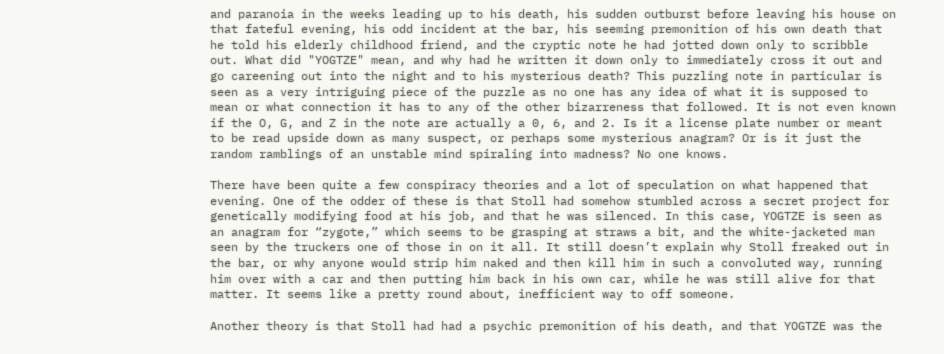and paranoia in the weeks leading up to his death, his sudden outburst before leaving his house on that fateful evening, his odd incident at the bar, his seeming premonition of his own death that he told his elderly childhood friend, and the cryptic note he had jotted down only to scribble out. What did "YOGTZE" mean, and why had he written it down only to immediately cross it out and go careening out into the night and to his mysterious death? This puzzling note in particular is seen as a very intriguing piece of the puzzle as no one has any idea of what it is supposed to mean or what connection it has to any of the other bizarreness that followed. It is not even known if the O, G, and Z in the note are actually a 0, 6, and 2. Is it a license plate number or meant to be read upside down as many suspect, or perhaps some mysterious anagram? Or is it just the random ramblings of an unstable mind spiraling into madness? No one knows.

There have been quite a few conspiracy theories and a lot of speculation on what happened that evening. One of the odder of these is that Stoll had somehow stumbled across a secret project for genetically modifying food at his job, and that he was silenced. In this case, YOGTZE is seen as an anagram for “zygote,” which seems to be grasping at straws a bit, and the white-jacketed man seen by the truckers one of those in on it all. It still doesn’t explain why Stoll freaked out in the bar, or why anyone would strip him naked and then kill him in such a convoluted way, running him over with a car and then putting him back in his own car, while he was still alive for that matter. It seems like a pretty round about, inefficient way to off someone.

Another theory is that Stoll had had a psychic premonition of his death, and that YOGTZE was the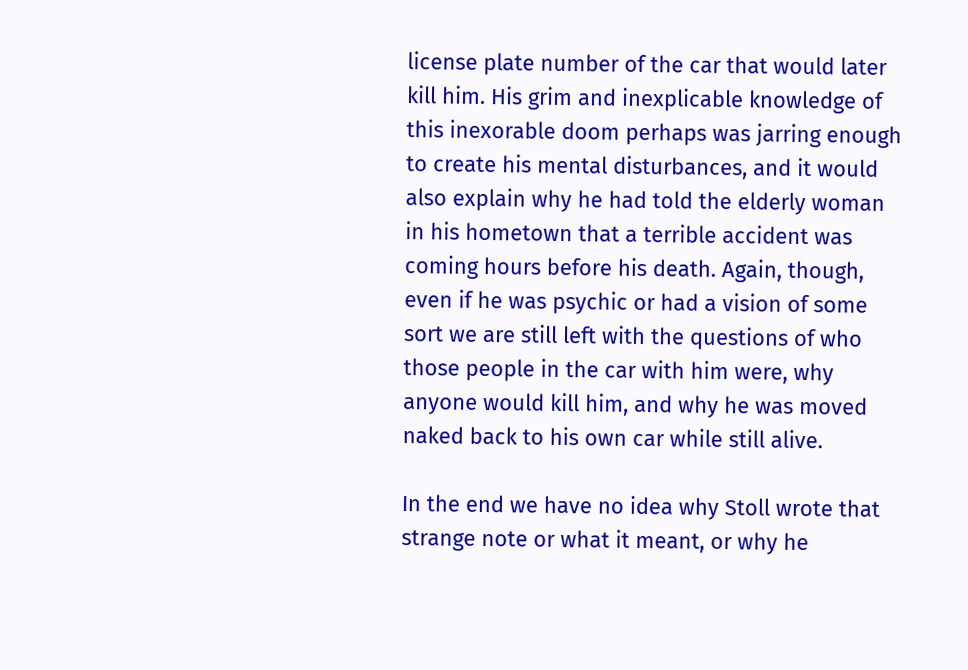license plate number of the car that would later kill him. His grim and inexplicable knowledge of this inexorable doom perhaps was jarring enough to create his mental disturbances, and it would also explain why he had told the elderly woman in his hometown that a terrible accident was coming hours before his death. Again, though, even if he was psychic or had a vision of some sort we are still left with the questions of who those people in the car with him were, why anyone would kill him, and why he was moved naked back to his own car while still alive.

In the end we have no idea why Stoll wrote that strange note or what it meant, or why he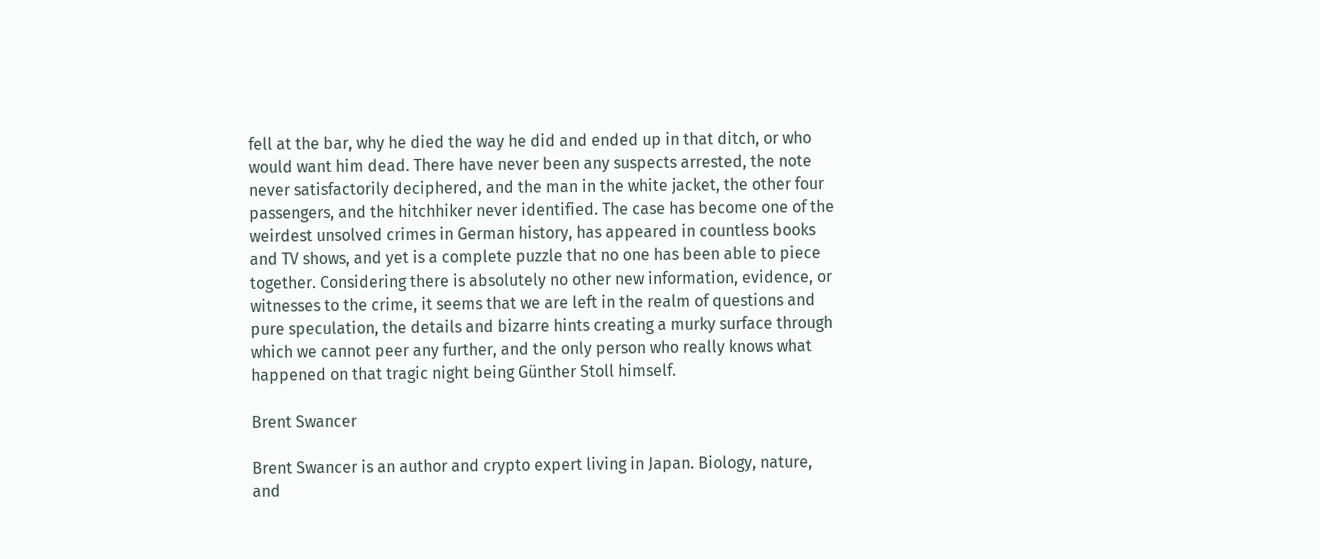fell at the bar, why he died the way he did and ended up in that ditch, or who would want him dead. There have never been any suspects arrested, the note never satisfactorily deciphered, and the man in the white jacket, the other four passengers, and the hitchhiker never identified. The case has become one of the weirdest unsolved crimes in German history, has appeared in countless books and TV shows, and yet is a complete puzzle that no one has been able to piece together. Considering there is absolutely no other new information, evidence, or witnesses to the crime, it seems that we are left in the realm of questions and pure speculation, the details and bizarre hints creating a murky surface through which we cannot peer any further, and the only person who really knows what happened on that tragic night being Günther Stoll himself.

Brent Swancer

Brent Swancer is an author and crypto expert living in Japan. Biology, nature, and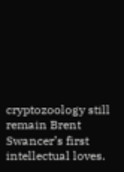cryptozoology still remain Brent Swancer’s first intellectual loves.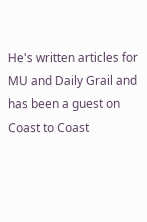He's written articles for MU and Daily Grail and has been a guest on Coast to Coast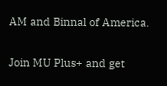AM and Binnal of America.

Join MU Plus+ and get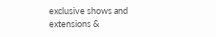exclusive shows and extensions &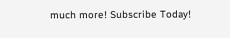much more! Subscribe Today!